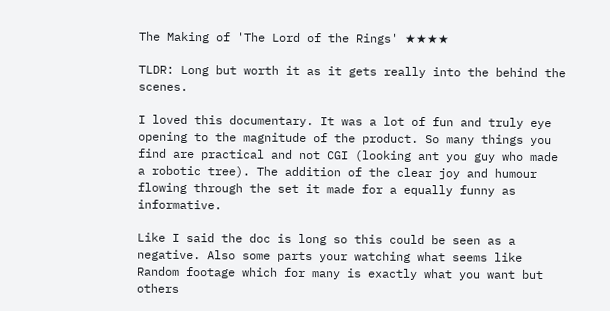The Making of 'The Lord of the Rings' ★★★★

TLDR: Long but worth it as it gets really into the behind the scenes.

I loved this documentary. It was a lot of fun and truly eye opening to the magnitude of the product. So many things you find are practical and not CGI (looking ant you guy who made a robotic tree). The addition of the clear joy and humour flowing through the set it made for a equally funny as informative.

Like I said the doc is long so this could be seen as a negative. Also some parts your watching what seems like Random footage which for many is exactly what you want but others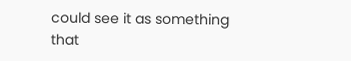could see it as something that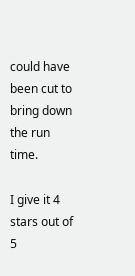could have been cut to bring down the run time.

I give it 4 stars out of 5